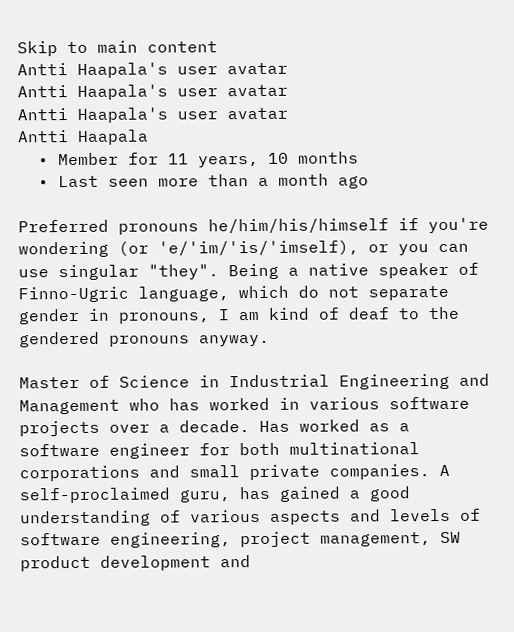Skip to main content
Antti Haapala's user avatar
Antti Haapala's user avatar
Antti Haapala's user avatar
Antti Haapala
  • Member for 11 years, 10 months
  • Last seen more than a month ago

Preferred pronouns he/him/his/himself if you're wondering (or 'e/'im/'is/'imself), or you can use singular "they". Being a native speaker of Finno-Ugric language, which do not separate gender in pronouns, I am kind of deaf to the gendered pronouns anyway.

Master of Science in Industrial Engineering and Management who has worked in various software projects over a decade. Has worked as a software engineer for both multinational corporations and small private companies. A self-proclaimed guru, has gained a good understanding of various aspects and levels of software engineering, project management, SW product development and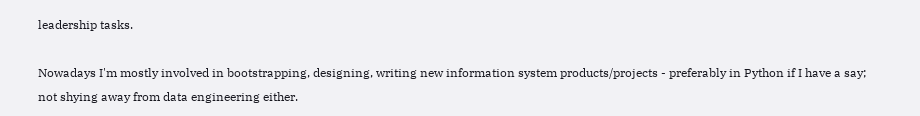leadership tasks.

Nowadays I'm mostly involved in bootstrapping, designing, writing new information system products/projects - preferably in Python if I have a say; not shying away from data engineering either.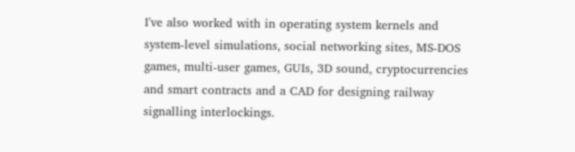I've also worked with in operating system kernels and system-level simulations, social networking sites, MS-DOS games, multi-user games, GUIs, 3D sound, cryptocurrencies and smart contracts and a CAD for designing railway signalling interlockings.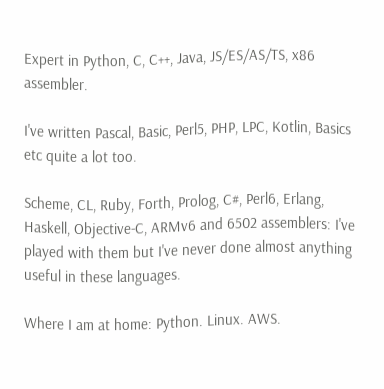Expert in Python, C, C++, Java, JS/ES/AS/TS, x86 assembler.

I've written Pascal, Basic, Perl5, PHP, LPC, Kotlin, Basics etc quite a lot too.

Scheme, CL, Ruby, Forth, Prolog, C#, Perl6, Erlang, Haskell, Objective-C, ARMv6 and 6502 assemblers: I've played with them but I've never done almost anything useful in these languages.

Where I am at home: Python. Linux. AWS.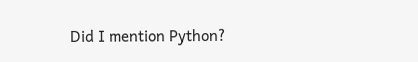Did I mention Python?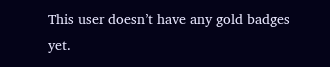This user doesn’t have any gold badges yet.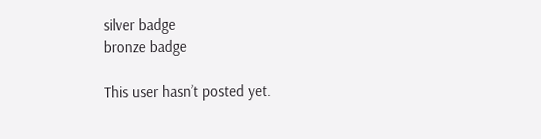silver badge
bronze badge

This user hasn’t posted yet.